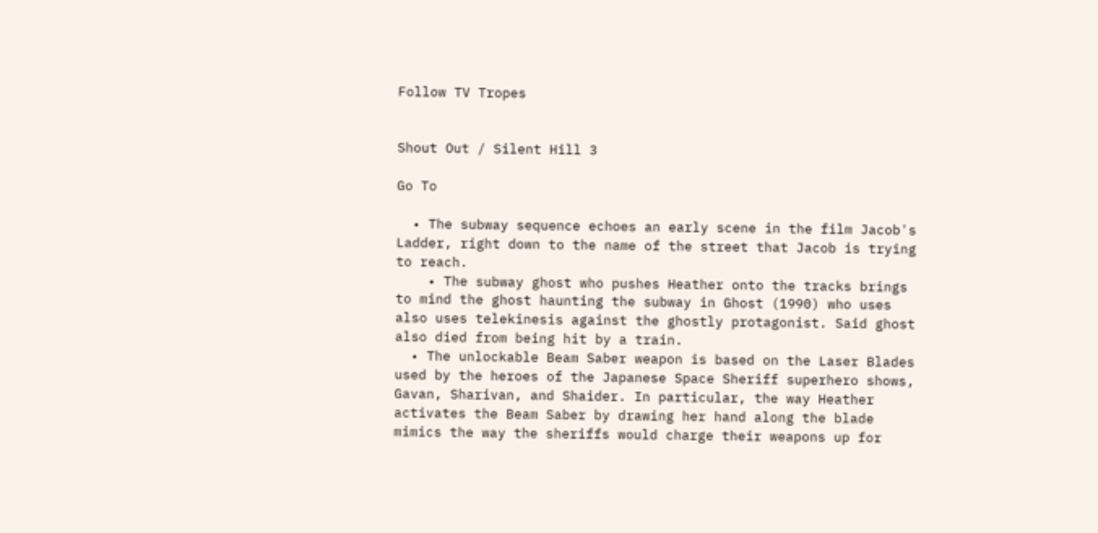Follow TV Tropes


Shout Out / Silent Hill 3

Go To

  • The subway sequence echoes an early scene in the film Jacob's Ladder, right down to the name of the street that Jacob is trying to reach.
    • The subway ghost who pushes Heather onto the tracks brings to mind the ghost haunting the subway in Ghost (1990) who uses also uses telekinesis against the ghostly protagonist. Said ghost also died from being hit by a train.
  • The unlockable Beam Saber weapon is based on the Laser Blades used by the heroes of the Japanese Space Sheriff superhero shows, Gavan, Sharivan, and Shaider. In particular, the way Heather activates the Beam Saber by drawing her hand along the blade mimics the way the sheriffs would charge their weapons up for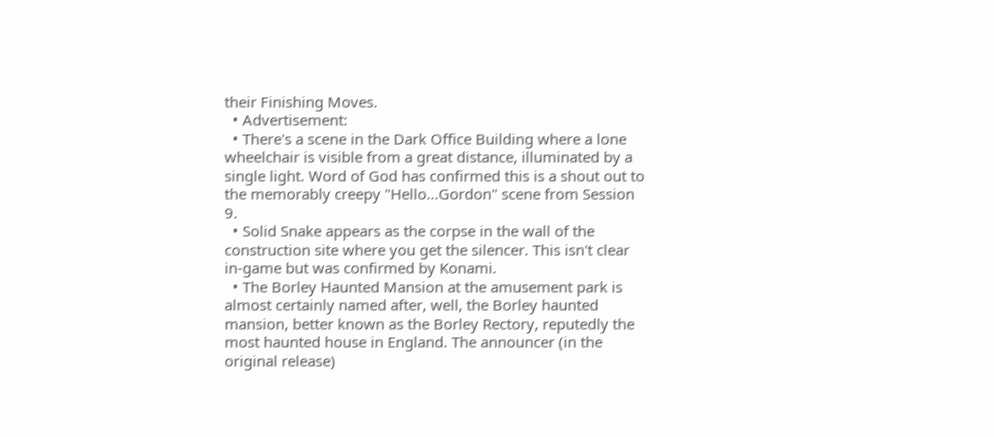their Finishing Moves.
  • Advertisement:
  • There's a scene in the Dark Office Building where a lone wheelchair is visible from a great distance, illuminated by a single light. Word of God has confirmed this is a shout out to the memorably creepy "Hello...Gordon" scene from Session 9.
  • Solid Snake appears as the corpse in the wall of the construction site where you get the silencer. This isn't clear in-game but was confirmed by Konami.
  • The Borley Haunted Mansion at the amusement park is almost certainly named after, well, the Borley haunted mansion, better known as the Borley Rectory, reputedly the most haunted house in England. The announcer (in the original release)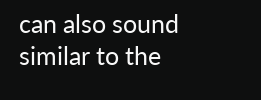can also sound similar to the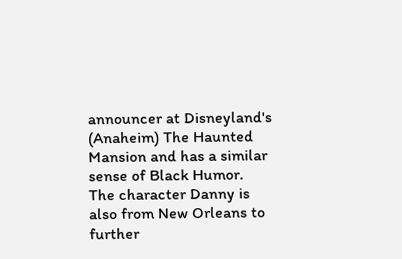announcer at Disneyland's (Anaheim) The Haunted Mansion and has a similar sense of Black Humor. The character Danny is also from New Orleans to further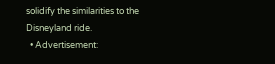solidify the similarities to the Disneyland ride.
  • Advertisement: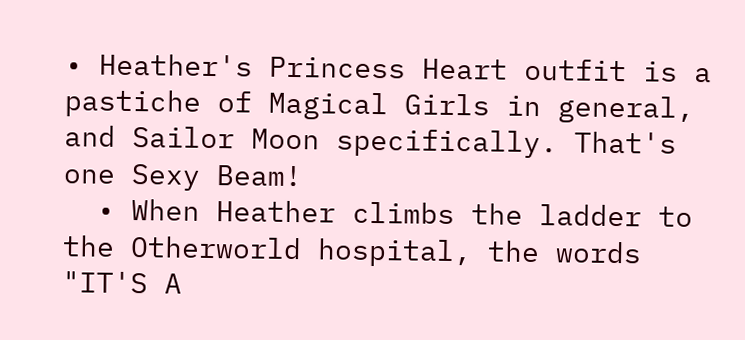• Heather's Princess Heart outfit is a pastiche of Magical Girls in general, and Sailor Moon specifically. That's one Sexy Beam!
  • When Heather climbs the ladder to the Otherworld hospital, the words "IT'S A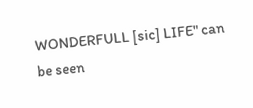WONDERFULL [sic] LIFE" can be seen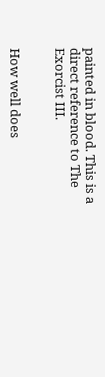painted in blood. This is a direct reference to The Exorcist III.


How well does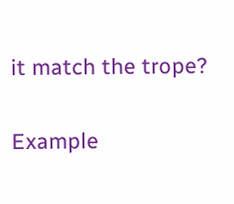it match the trope?

Example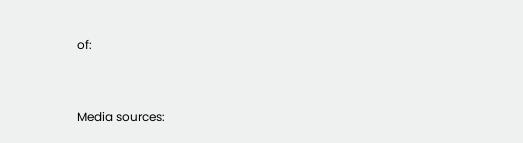of:


Media sources: